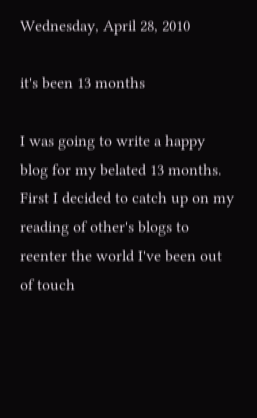Wednesday, April 28, 2010

it's been 13 months

I was going to write a happy blog for my belated 13 months. First I decided to catch up on my reading of other's blogs to reenter the world I've been out of touch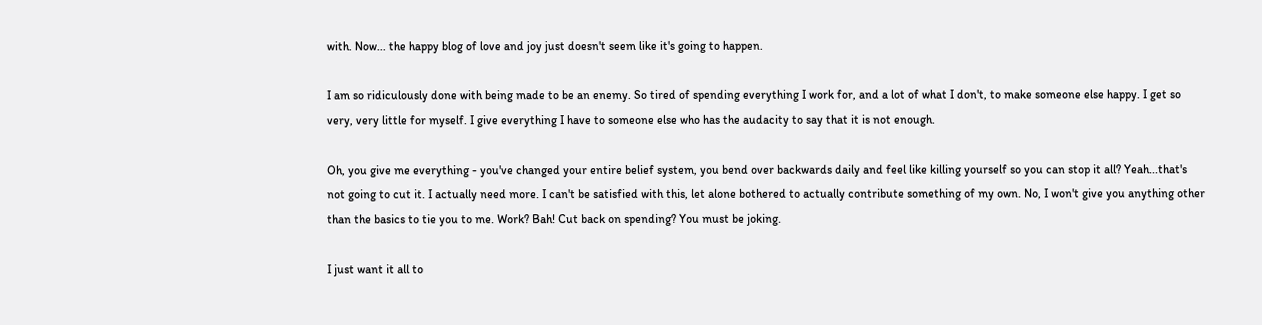with. Now... the happy blog of love and joy just doesn't seem like it's going to happen.

I am so ridiculously done with being made to be an enemy. So tired of spending everything I work for, and a lot of what I don't, to make someone else happy. I get so very, very little for myself. I give everything I have to someone else who has the audacity to say that it is not enough.

Oh, you give me everything - you've changed your entire belief system, you bend over backwards daily and feel like killing yourself so you can stop it all? Yeah...that's not going to cut it. I actually need more. I can't be satisfied with this, let alone bothered to actually contribute something of my own. No, I won't give you anything other than the basics to tie you to me. Work? Bah! Cut back on spending? You must be joking.

I just want it all to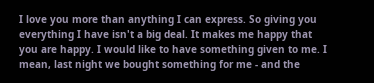I love you more than anything I can express. So giving you everything I have isn't a big deal. It makes me happy that you are happy. I would like to have something given to me. I mean, last night we bought something for me - and the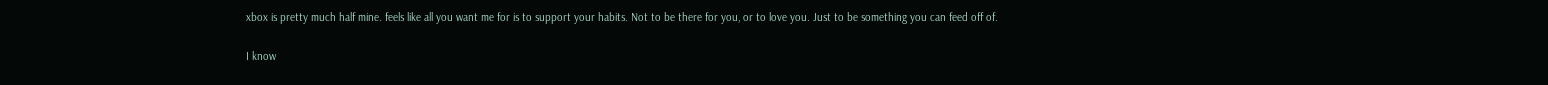xbox is pretty much half mine. feels like all you want me for is to support your habits. Not to be there for you, or to love you. Just to be something you can feed off of.

I know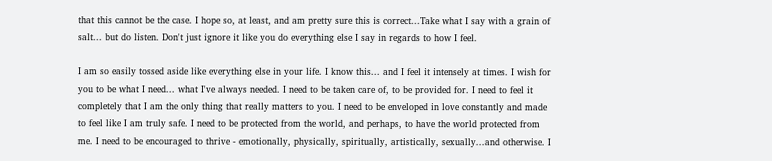that this cannot be the case. I hope so, at least, and am pretty sure this is correct...Take what I say with a grain of salt... but do listen. Don't just ignore it like you do everything else I say in regards to how I feel.

I am so easily tossed aside like everything else in your life. I know this... and I feel it intensely at times. I wish for you to be what I need... what I've always needed. I need to be taken care of, to be provided for. I need to feel it completely that I am the only thing that really matters to you. I need to be enveloped in love constantly and made to feel like I am truly safe. I need to be protected from the world, and perhaps, to have the world protected from me. I need to be encouraged to thrive - emotionally, physically, spiritually, artistically, sexually...and otherwise. I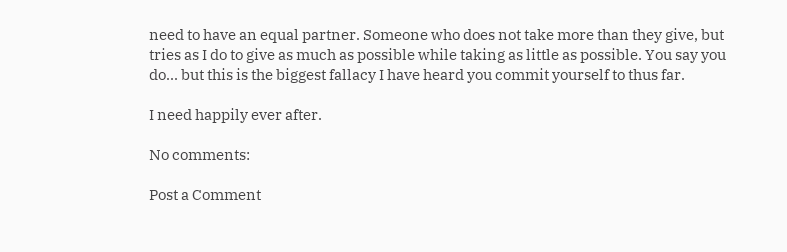need to have an equal partner. Someone who does not take more than they give, but tries as I do to give as much as possible while taking as little as possible. You say you do... but this is the biggest fallacy I have heard you commit yourself to thus far.

I need happily ever after.

No comments:

Post a Comment